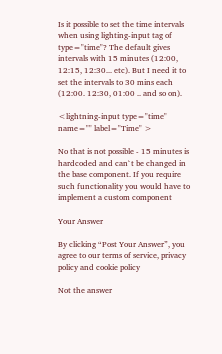Is it possible to set the time intervals when using lighting-input tag of type="time"? The default gives intervals with 15 minutes (12:00, 12:15, 12:30... etc). But I need it to set the intervals to 30 mins each (12:00. 12:30, 01:00 .. and so on).

<lightning-input type="time" name="" label="Time" >

No that is not possible - 15 minutes is hardcoded and can`t be changed in the base component. If you require such functionality you would have to implement a custom component

Your Answer

By clicking “Post Your Answer”, you agree to our terms of service, privacy policy and cookie policy

Not the answer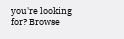you're looking for? Browse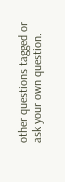other questions tagged or ask your own question.